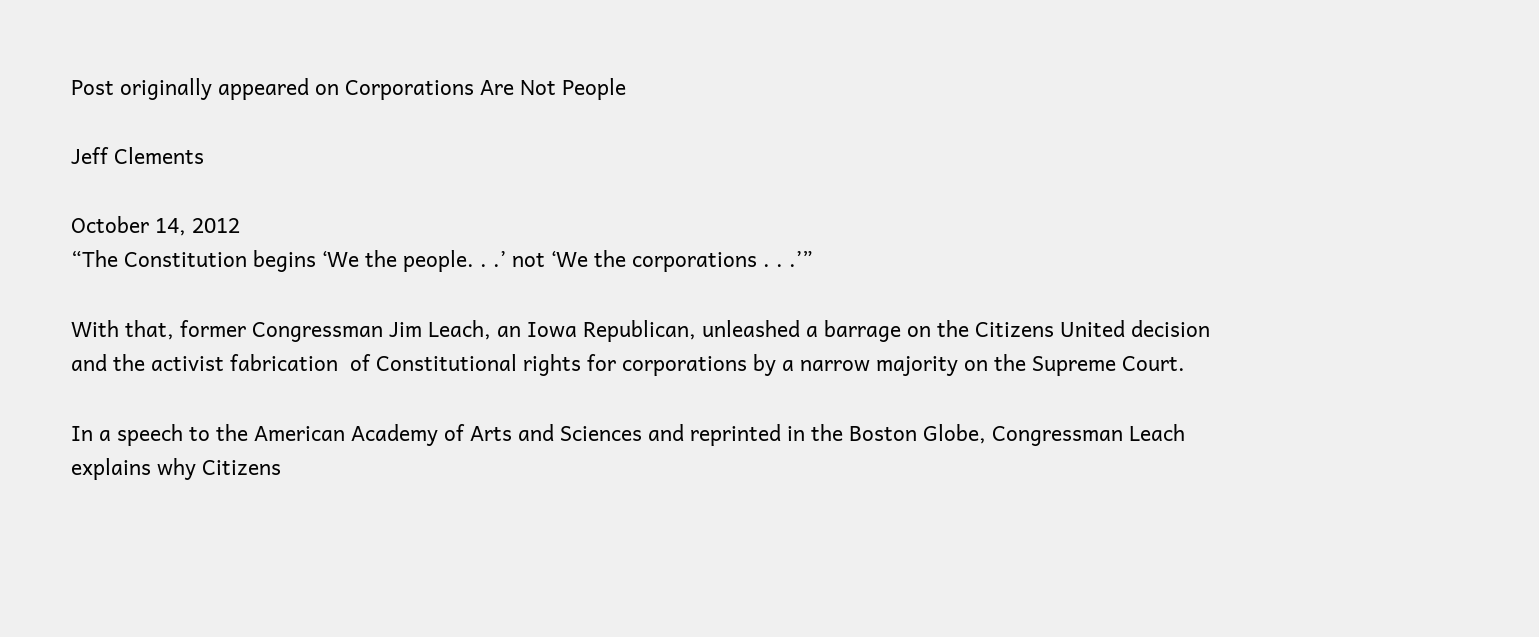Post originally appeared on Corporations Are Not People

Jeff Clements

October 14, 2012
“The Constitution begins ‘We the people. . .’ not ‘We the corporations . . .’”

With that, former Congressman Jim Leach, an Iowa Republican, unleashed a barrage on the Citizens United decision and the activist fabrication  of Constitutional rights for corporations by a narrow majority on the Supreme Court.

In a speech to the American Academy of Arts and Sciences and reprinted in the Boston Globe, Congressman Leach explains why Citizens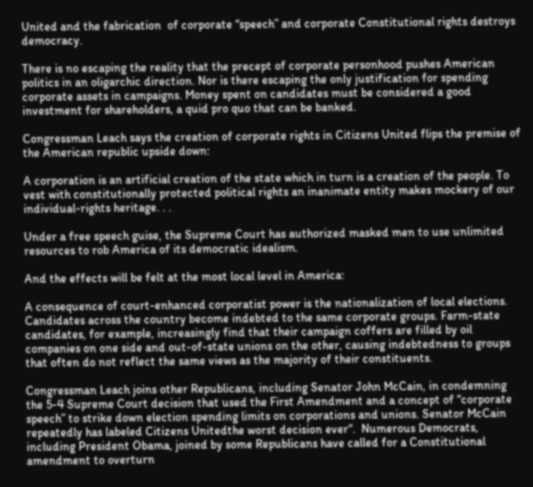United and the fabrication  of corporate “speech” and corporate Constitutional rights destroys democracy.

There is no escaping the reality that the precept of corporate personhood pushes American politics in an oligarchic direction. Nor is there escaping the only justification for spending corporate assets in campaigns. Money spent on candidates must be considered a good investment for shareholders, a quid pro quo that can be banked.

Congressman Leach says the creation of corporate rights in Citizens United flips the premise of the American republic upside down:

A corporation is an artificial creation of the state which in turn is a creation of the people. To vest with constitutionally protected political rights an inanimate entity makes mockery of our individual-rights heritage. . .

Under a free speech guise, the Supreme Court has authorized masked men to use unlimited resources to rob America of its democratic idealism.

And the effects will be felt at the most local level in America:

A consequence of court-enhanced corporatist power is the nationalization of local elections. Candidates across the country become indebted to the same corporate groups. Farm-state candidates, for example, increasingly find that their campaign coffers are filled by oil companies on one side and out-of-state unions on the other, causing indebtedness to groups that often do not reflect the same views as the majority of their constituents.

Congressman Leach joins other Republicans, including Senator John McCain, in condemning the 5-4 Supreme Court decision that used the First Amendment and a concept of “corporate speech” to strike down election spending limits on corporations and unions. Senator McCain repeatedly has labeled Citizens Unitedthe worst decision ever“.  Numerous Democrats, including President Obama, joined by some Republicans have called for a Constitutional amendment to overturn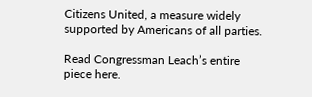Citizens United, a measure widely supported by Americans of all parties.

Read Congressman Leach’s entire piece here.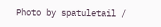Photo by spatuletail /